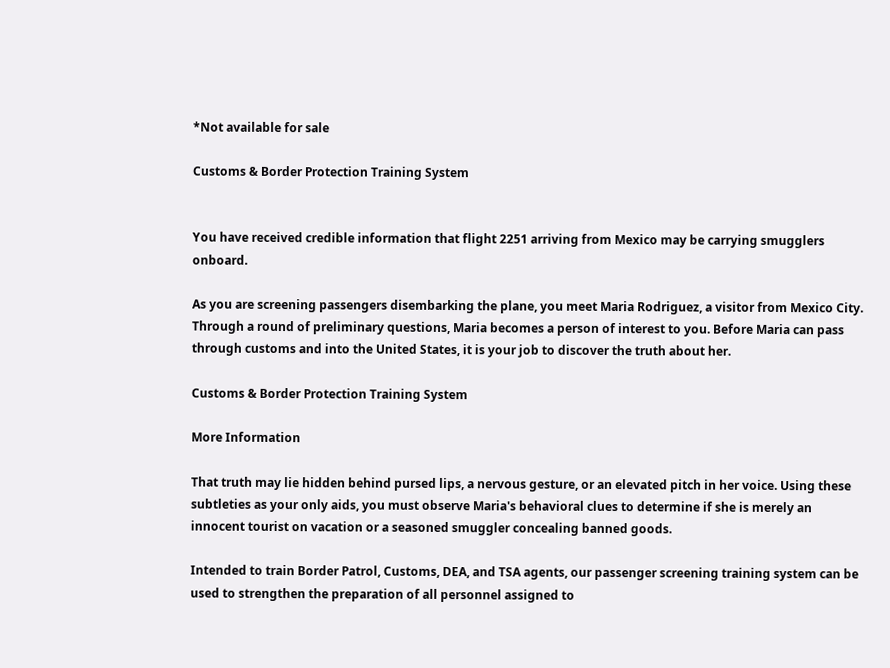*Not available for sale

Customs & Border Protection Training System


You have received credible information that flight 2251 arriving from Mexico may be carrying smugglers onboard.

As you are screening passengers disembarking the plane, you meet Maria Rodriguez, a visitor from Mexico City. Through a round of preliminary questions, Maria becomes a person of interest to you. Before Maria can pass through customs and into the United States, it is your job to discover the truth about her.

Customs & Border Protection Training System

More Information

That truth may lie hidden behind pursed lips, a nervous gesture, or an elevated pitch in her voice. Using these subtleties as your only aids, you must observe Maria's behavioral clues to determine if she is merely an innocent tourist on vacation or a seasoned smuggler concealing banned goods.

Intended to train Border Patrol, Customs, DEA, and TSA agents, our passenger screening training system can be used to strengthen the preparation of all personnel assigned to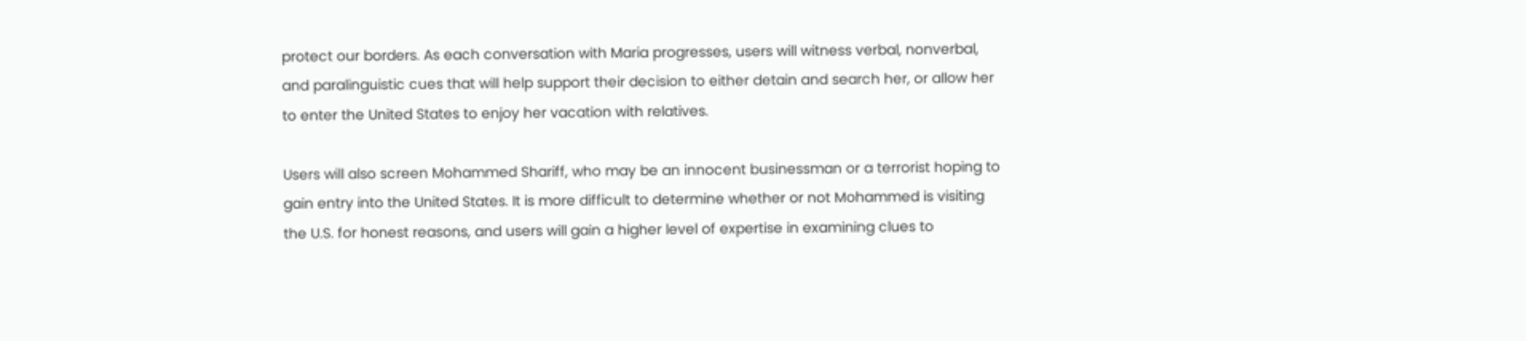protect our borders. As each conversation with Maria progresses, users will witness verbal, nonverbal, and paralinguistic cues that will help support their decision to either detain and search her, or allow her to enter the United States to enjoy her vacation with relatives.

Users will also screen Mohammed Shariff, who may be an innocent businessman or a terrorist hoping to gain entry into the United States. It is more difficult to determine whether or not Mohammed is visiting the U.S. for honest reasons, and users will gain a higher level of expertise in examining clues to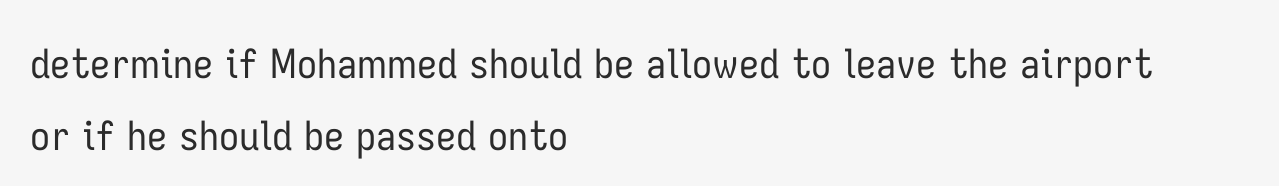determine if Mohammed should be allowed to leave the airport or if he should be passed onto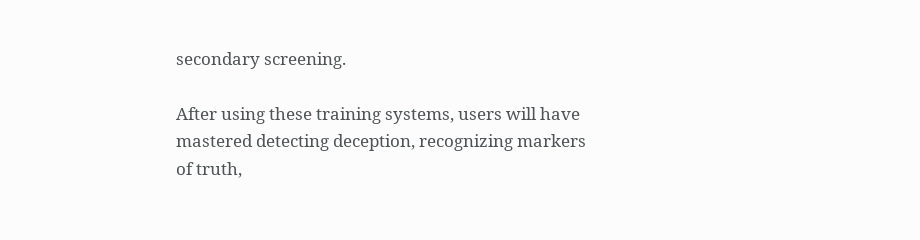secondary screening.

After using these training systems, users will have mastered detecting deception, recognizing markers of truth,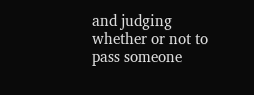and judging whether or not to pass someone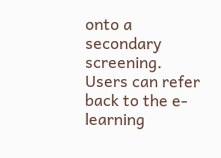onto a secondary screening. Users can refer back to the e-learning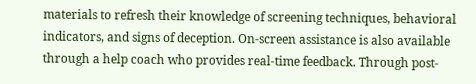materials to refresh their knowledge of screening techniques, behavioral indicators, and signs of deception. On-screen assistance is also available through a help coach who provides real-time feedback. Through post-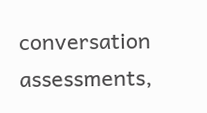conversation assessments,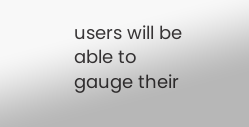users will be able to gauge their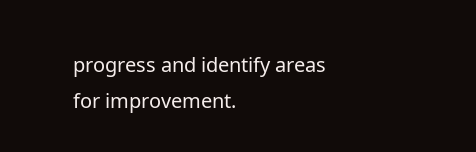progress and identify areas for improvement.